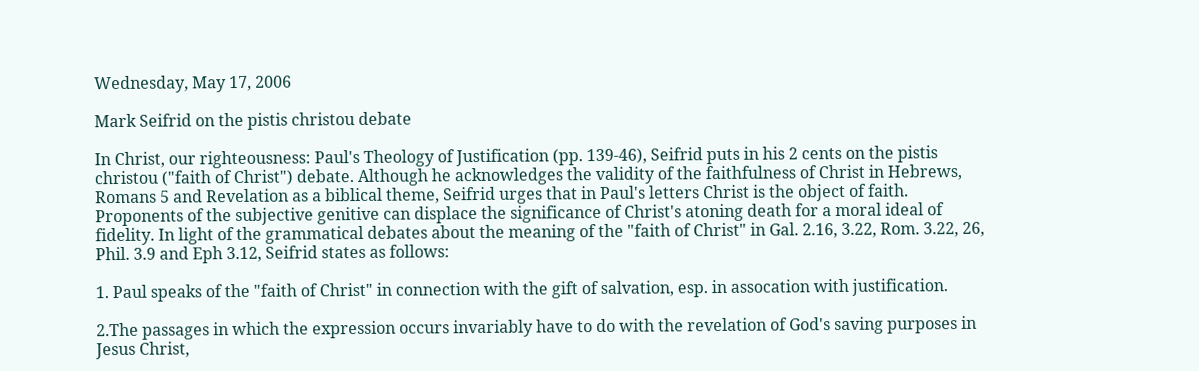Wednesday, May 17, 2006

Mark Seifrid on the pistis christou debate

In Christ, our righteousness: Paul's Theology of Justification (pp. 139-46), Seifrid puts in his 2 cents on the pistis christou ("faith of Christ") debate. Although he acknowledges the validity of the faithfulness of Christ in Hebrews, Romans 5 and Revelation as a biblical theme, Seifrid urges that in Paul's letters Christ is the object of faith. Proponents of the subjective genitive can displace the significance of Christ's atoning death for a moral ideal of fidelity. In light of the grammatical debates about the meaning of the "faith of Christ" in Gal. 2.16, 3.22, Rom. 3.22, 26, Phil. 3.9 and Eph 3.12, Seifrid states as follows:

1. Paul speaks of the "faith of Christ" in connection with the gift of salvation, esp. in assocation with justification.

2.The passages in which the expression occurs invariably have to do with the revelation of God's saving purposes in Jesus Christ,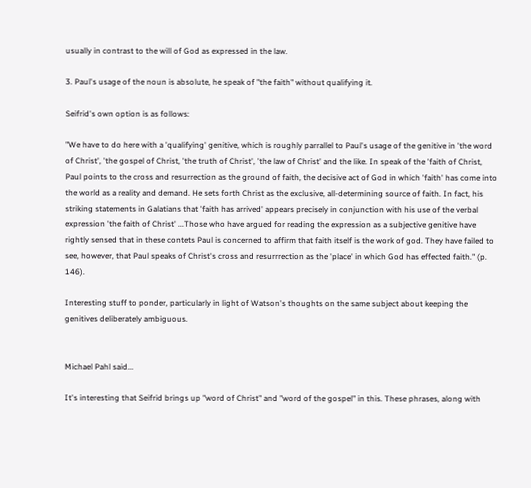usually in contrast to the will of God as expressed in the law.

3. Paul's usage of the noun is absolute, he speak of "the faith" without qualifying it.

Seifrid's own option is as follows:

"We have to do here with a 'qualifying' genitive, which is roughly parrallel to Paul's usage of the genitive in 'the word of Christ', 'the gospel of Christ, 'the truth of Christ', 'the law of Christ' and the like. In speak of the 'faith of Christ, Paul points to the cross and resurrection as the ground of faith, the decisive act of God in which 'faith' has come into the world as a reality and demand. He sets forth Christ as the exclusive, all-determining source of faith. In fact, his striking statements in Galatians that 'faith has arrived' appears precisely in conjunction with his use of the verbal expression 'the faith of Christ' ...Those who have argued for reading the expression as a subjective genitive have rightly sensed that in these contets Paul is concerned to affirm that faith itself is the work of god. They have failed to see, however, that Paul speaks of Christ's cross and resurrrection as the 'place' in which God has effected faith." (p. 146).

Interesting stuff to ponder, particularly in light of Watson's thoughts on the same subject about keeping the genitives deliberately ambiguous.


Michael Pahl said...

It's interesting that Seifrid brings up "word of Christ" and "word of the gospel" in this. These phrases, along with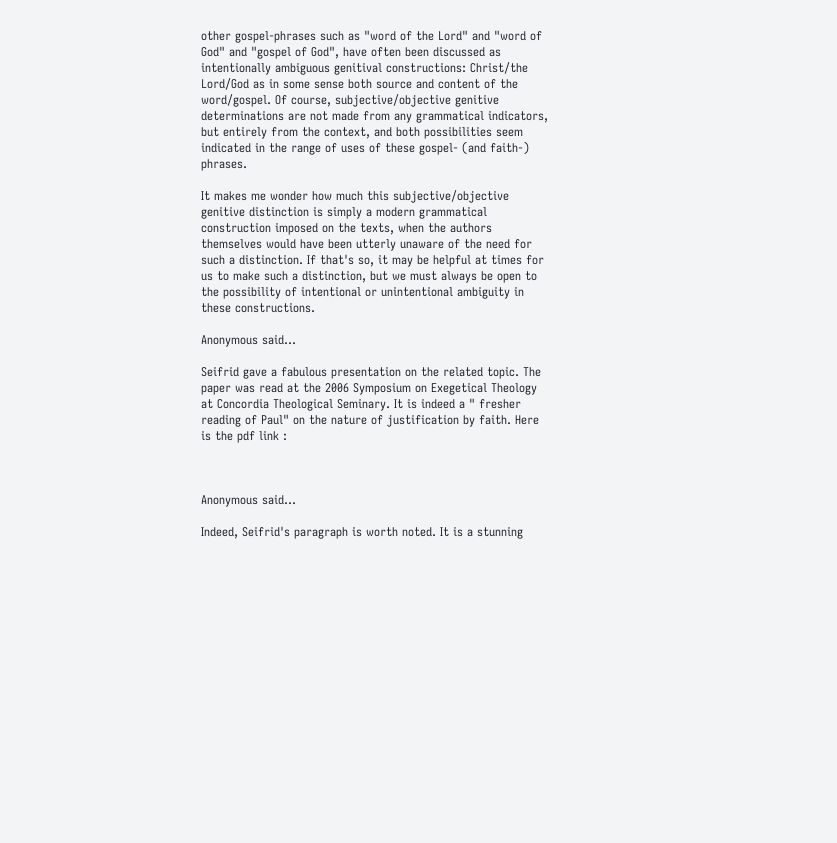other gospel-phrases such as "word of the Lord" and "word of God" and "gospel of God", have often been discussed as intentionally ambiguous genitival constructions: Christ/the Lord/God as in some sense both source and content of the word/gospel. Of course, subjective/objective genitive determinations are not made from any grammatical indicators, but entirely from the context, and both possibilities seem indicated in the range of uses of these gospel- (and faith-) phrases.

It makes me wonder how much this subjective/objective genitive distinction is simply a modern grammatical construction imposed on the texts, when the authors themselves would have been utterly unaware of the need for such a distinction. If that's so, it may be helpful at times for us to make such a distinction, but we must always be open to the possibility of intentional or unintentional ambiguity in these constructions.

Anonymous said...

Seifrid gave a fabulous presentation on the related topic. The paper was read at the 2006 Symposium on Exegetical Theology at Concordia Theological Seminary. It is indeed a " fresher reading of Paul" on the nature of justification by faith. Here is the pdf link :



Anonymous said...

Indeed, Seifrid's paragraph is worth noted. It is a stunning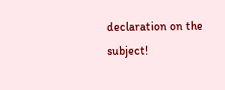declaration on the subject!